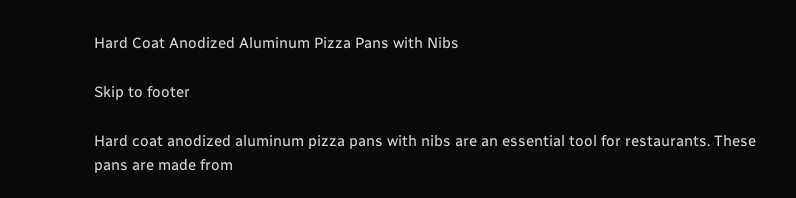Hard Coat Anodized Aluminum Pizza Pans with Nibs

Skip to footer

Hard coat anodized aluminum pizza pans with nibs are an essential tool for restaurants. These pans are made from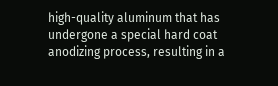high-quality aluminum that has undergone a special hard coat anodizing process, resulting in a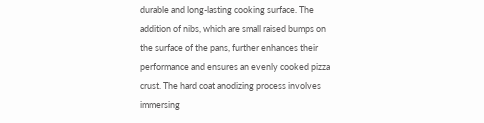durable and long-lasting cooking surface. The addition of nibs, which are small raised bumps on the surface of the pans, further enhances their performance and ensures an evenly cooked pizza crust. The hard coat anodizing process involves immersing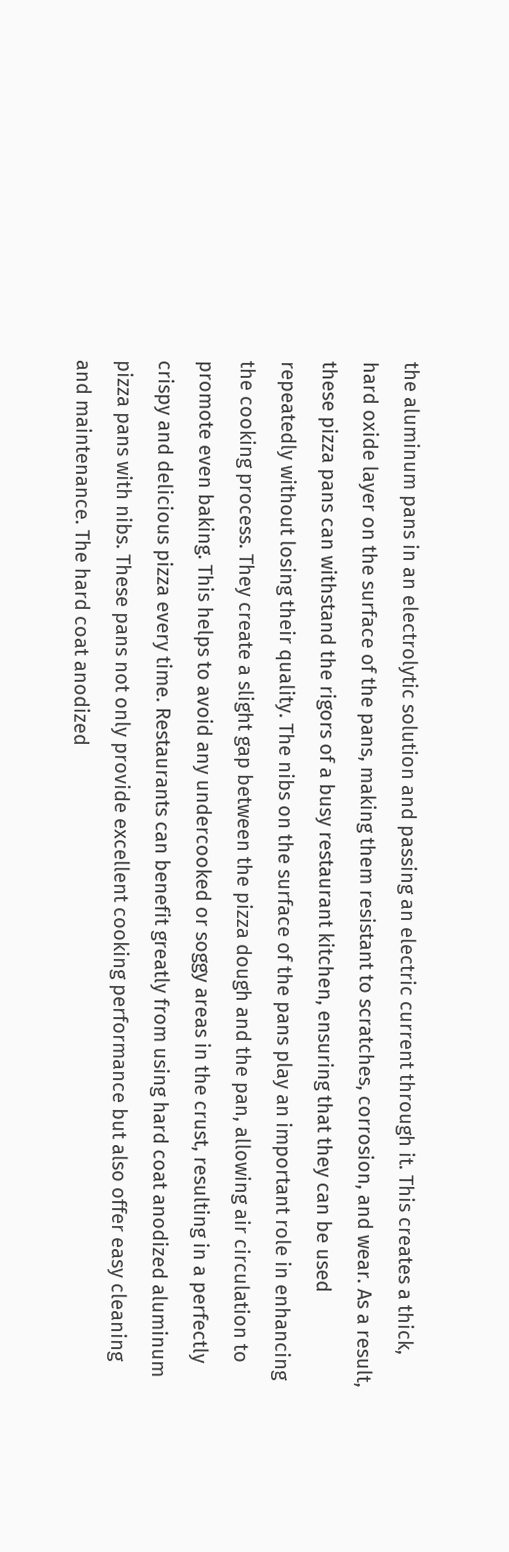the aluminum pans in an electrolytic solution and passing an electric current through it. This creates a thick, hard oxide layer on the surface of the pans, making them resistant to scratches, corrosion, and wear. As a result, these pizza pans can withstand the rigors of a busy restaurant kitchen, ensuring that they can be used repeatedly without losing their quality. The nibs on the surface of the pans play an important role in enhancing the cooking process. They create a slight gap between the pizza dough and the pan, allowing air circulation to promote even baking. This helps to avoid any undercooked or soggy areas in the crust, resulting in a perfectly crispy and delicious pizza every time. Restaurants can benefit greatly from using hard coat anodized aluminum pizza pans with nibs. These pans not only provide excellent cooking performance but also offer easy cleaning and maintenance. The hard coat anodized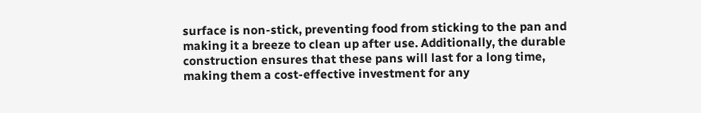surface is non-stick, preventing food from sticking to the pan and making it a breeze to clean up after use. Additionally, the durable construction ensures that these pans will last for a long time, making them a cost-effective investment for any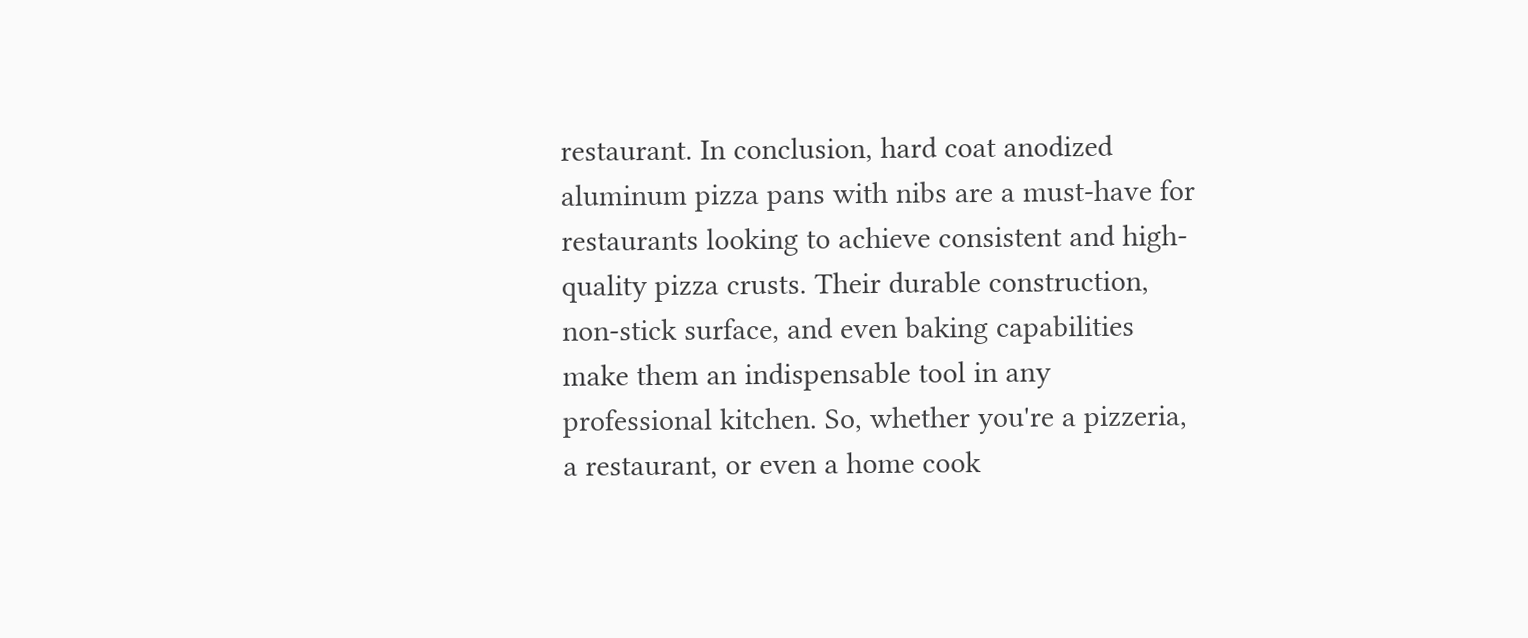restaurant. In conclusion, hard coat anodized aluminum pizza pans with nibs are a must-have for restaurants looking to achieve consistent and high-quality pizza crusts. Their durable construction, non-stick surface, and even baking capabilities make them an indispensable tool in any professional kitchen. So, whether you're a pizzeria, a restaurant, or even a home cook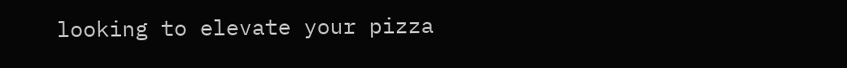looking to elevate your pizza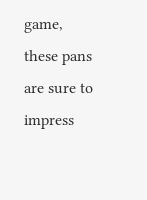game, these pans are sure to impress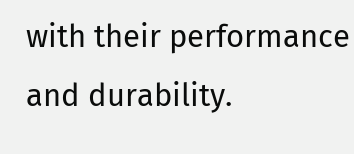with their performance and durability.